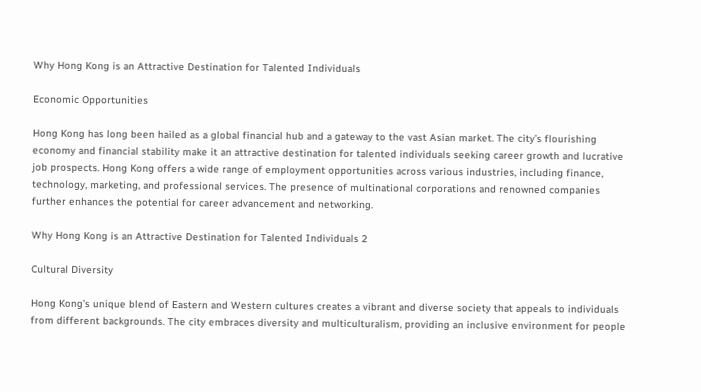Why Hong Kong is an Attractive Destination for Talented Individuals

Economic Opportunities

Hong Kong has long been hailed as a global financial hub and a gateway to the vast Asian market. The city’s flourishing economy and financial stability make it an attractive destination for talented individuals seeking career growth and lucrative job prospects. Hong Kong offers a wide range of employment opportunities across various industries, including finance, technology, marketing, and professional services. The presence of multinational corporations and renowned companies further enhances the potential for career advancement and networking.

Why Hong Kong is an Attractive Destination for Talented Individuals 2

Cultural Diversity

Hong Kong’s unique blend of Eastern and Western cultures creates a vibrant and diverse society that appeals to individuals from different backgrounds. The city embraces diversity and multiculturalism, providing an inclusive environment for people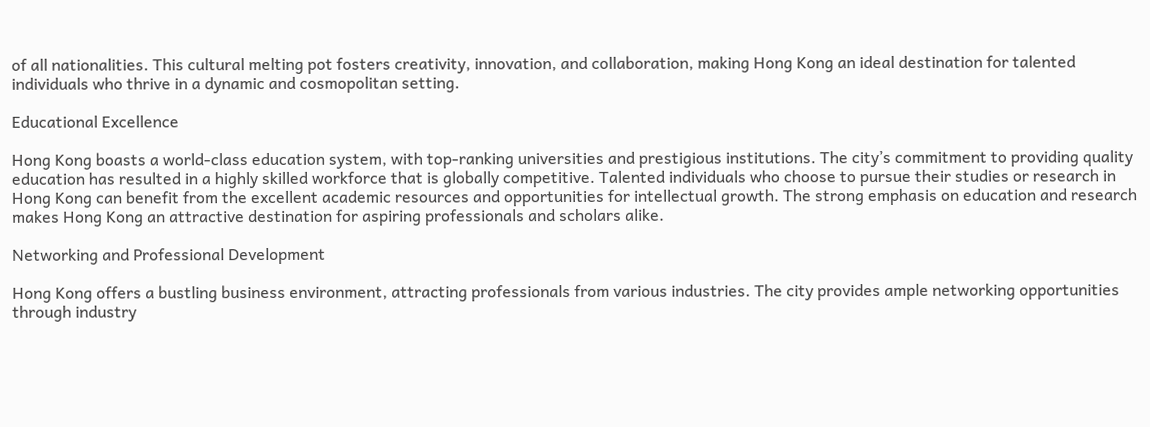of all nationalities. This cultural melting pot fosters creativity, innovation, and collaboration, making Hong Kong an ideal destination for talented individuals who thrive in a dynamic and cosmopolitan setting.

Educational Excellence

Hong Kong boasts a world-class education system, with top-ranking universities and prestigious institutions. The city’s commitment to providing quality education has resulted in a highly skilled workforce that is globally competitive. Talented individuals who choose to pursue their studies or research in Hong Kong can benefit from the excellent academic resources and opportunities for intellectual growth. The strong emphasis on education and research makes Hong Kong an attractive destination for aspiring professionals and scholars alike.

Networking and Professional Development

Hong Kong offers a bustling business environment, attracting professionals from various industries. The city provides ample networking opportunities through industry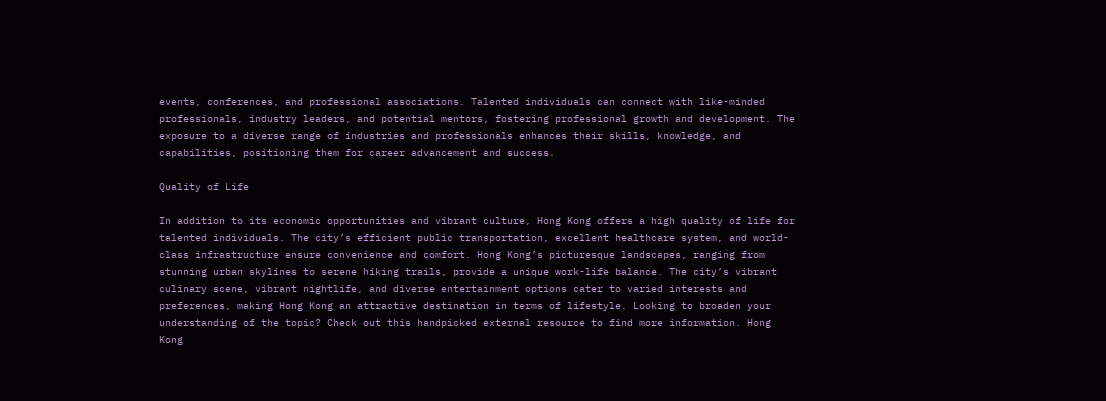events, conferences, and professional associations. Talented individuals can connect with like-minded professionals, industry leaders, and potential mentors, fostering professional growth and development. The exposure to a diverse range of industries and professionals enhances their skills, knowledge, and capabilities, positioning them for career advancement and success.

Quality of Life

In addition to its economic opportunities and vibrant culture, Hong Kong offers a high quality of life for talented individuals. The city’s efficient public transportation, excellent healthcare system, and world-class infrastructure ensure convenience and comfort. Hong Kong’s picturesque landscapes, ranging from stunning urban skylines to serene hiking trails, provide a unique work-life balance. The city’s vibrant culinary scene, vibrant nightlife, and diverse entertainment options cater to varied interests and preferences, making Hong Kong an attractive destination in terms of lifestyle. Looking to broaden your understanding of the topic? Check out this handpicked external resource to find more information. Hong Kong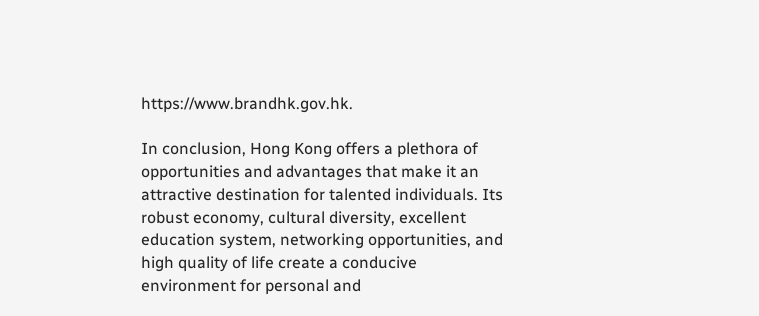https://www.brandhk.gov.hk.

In conclusion, Hong Kong offers a plethora of opportunities and advantages that make it an attractive destination for talented individuals. Its robust economy, cultural diversity, excellent education system, networking opportunities, and high quality of life create a conducive environment for personal and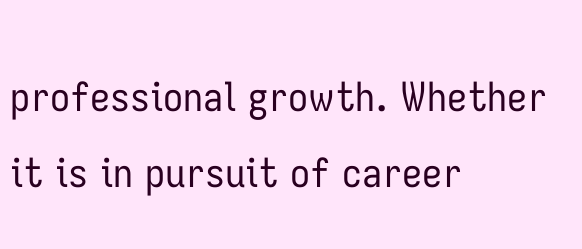professional growth. Whether it is in pursuit of career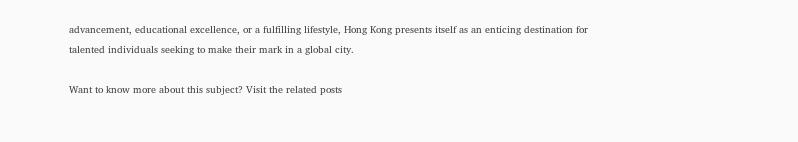advancement, educational excellence, or a fulfilling lifestyle, Hong Kong presents itself as an enticing destination for talented individuals seeking to make their mark in a global city.

Want to know more about this subject? Visit the related posts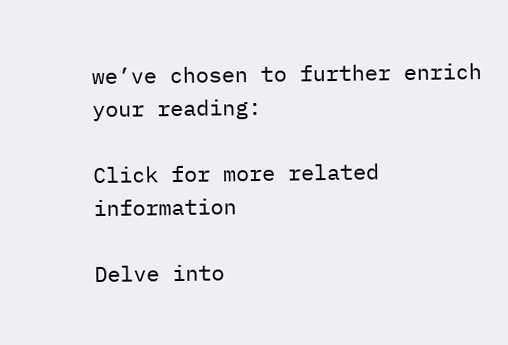we’ve chosen to further enrich your reading:

Click for more related information

Delve into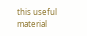this useful material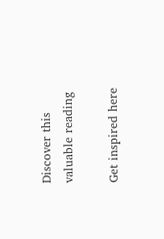Discover this valuable reading

Get inspired here